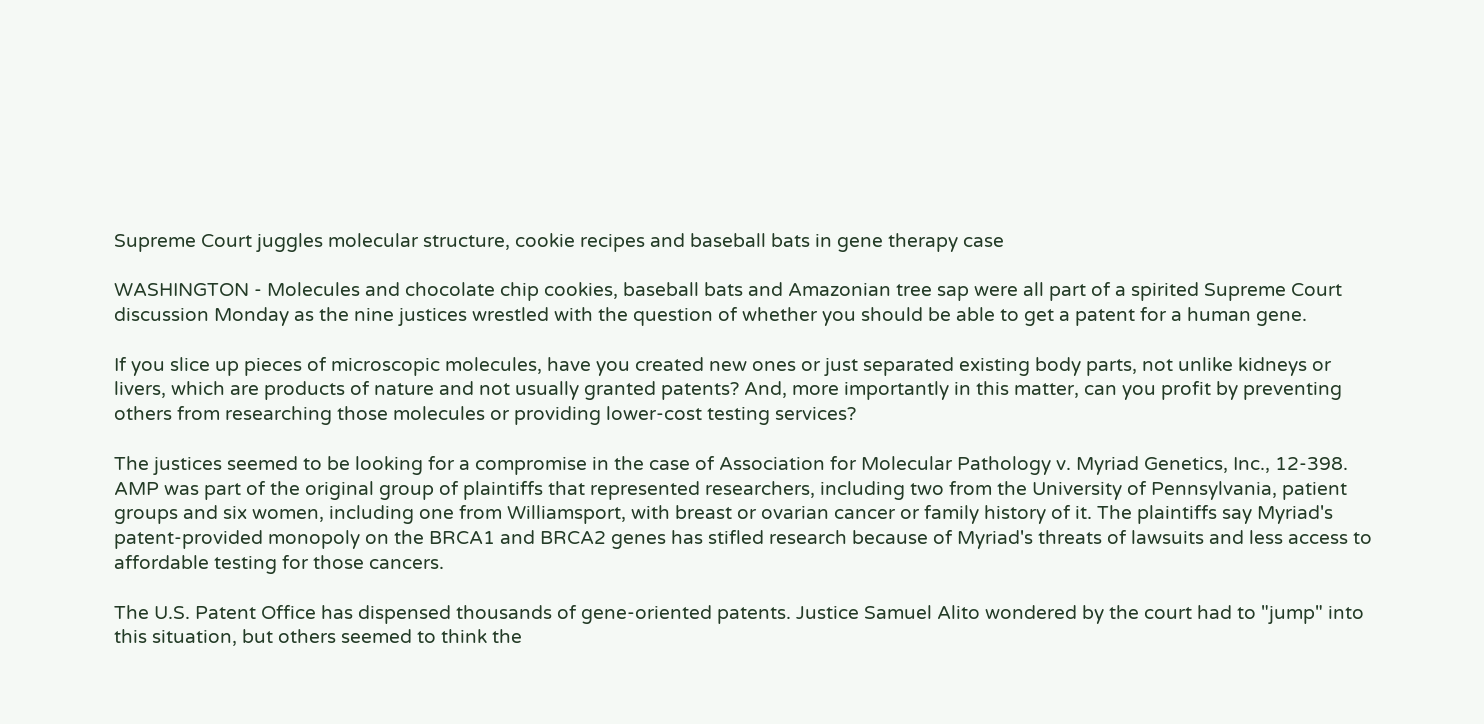Supreme Court juggles molecular structure, cookie recipes and baseball bats in gene therapy case

WASHINGTON - Molecules and chocolate chip cookies, baseball bats and Amazonian tree sap were all part of a spirited Supreme Court discussion Monday as the nine justices wrestled with the question of whether you should be able to get a patent for a human gene.

If you slice up pieces of microscopic molecules, have you created new ones or just separated existing body parts, not unlike kidneys or livers, which are products of nature and not usually granted patents? And, more importantly in this matter, can you profit by preventing others from researching those molecules or providing lower-cost testing services?

The justices seemed to be looking for a compromise in the case of Association for Molecular Pathology v. Myriad Genetics, Inc., 12-398. AMP was part of the original group of plaintiffs that represented researchers, including two from the University of Pennsylvania, patient groups and six women, including one from Williamsport, with breast or ovarian cancer or family history of it. The plaintiffs say Myriad's patent-provided monopoly on the BRCA1 and BRCA2 genes has stifled research because of Myriad's threats of lawsuits and less access to affordable testing for those cancers.

The U.S. Patent Office has dispensed thousands of gene-oriented patents. Justice Samuel Alito wondered by the court had to "jump" into this situation, but others seemed to think the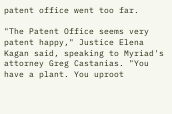patent office went too far.

"The Patent Office seems very patent happy," Justice Elena Kagan said, speaking to Myriad's attorney Greg Castanias. "You have a plant. You uproot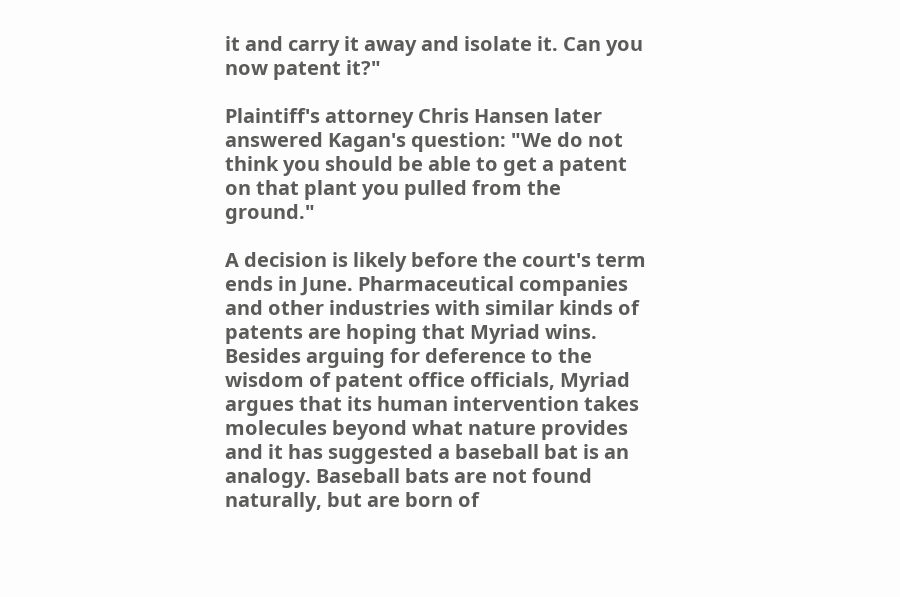it and carry it away and isolate it. Can you now patent it?"

Plaintiff's attorney Chris Hansen later answered Kagan's question: "We do not think you should be able to get a patent on that plant you pulled from the ground."

A decision is likely before the court's term ends in June. Pharmaceutical companies and other industries with similar kinds of patents are hoping that Myriad wins. Besides arguing for deference to the wisdom of patent office officials, Myriad argues that its human intervention takes molecules beyond what nature provides and it has suggested a baseball bat is an analogy. Baseball bats are not found naturally, but are born of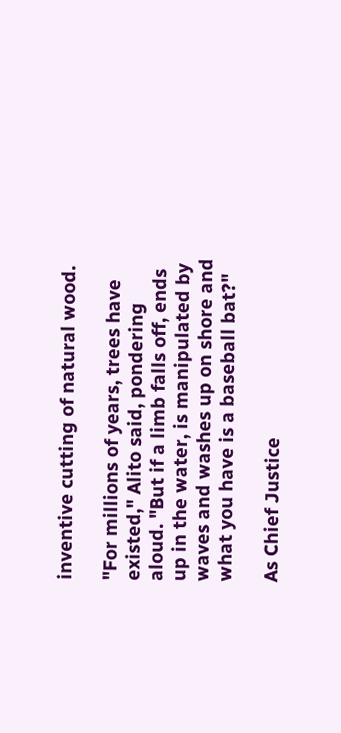inventive cutting of natural wood.

"For millions of years, trees have existed," Alito said, pondering aloud. "But if a limb falls off, ends up in the water, is manipulated by waves and washes up on shore and what you have is a baseball bat?"

As Chief Justice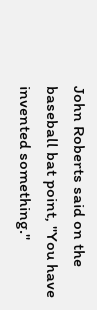John Roberts said on the baseball bat point, "You have invented something."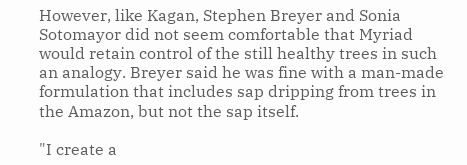However, like Kagan, Stephen Breyer and Sonia Sotomayor did not seem comfortable that Myriad would retain control of the still healthy trees in such an analogy. Breyer said he was fine with a man-made formulation that includes sap dripping from trees in the Amazon, but not the sap itself.

"I create a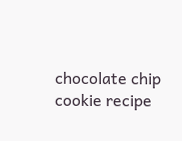chocolate chip cookie recipe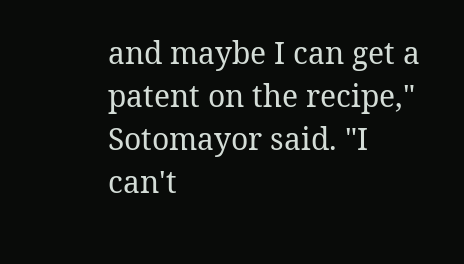and maybe I can get a patent on the recipe," Sotomayor said. "I can't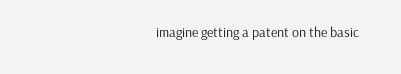imagine getting a patent on the basic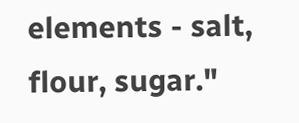elements - salt, flour, sugar."